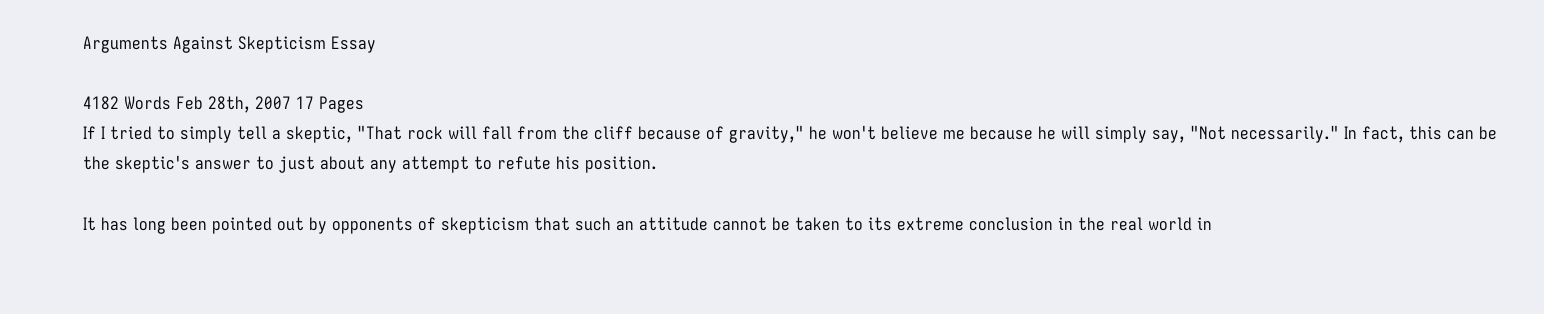Arguments Against Skepticism Essay

4182 Words Feb 28th, 2007 17 Pages
If I tried to simply tell a skeptic, "That rock will fall from the cliff because of gravity," he won't believe me because he will simply say, "Not necessarily." In fact, this can be the skeptic's answer to just about any attempt to refute his position.

It has long been pointed out by opponents of skepticism that such an attitude cannot be taken to its extreme conclusion in the real world in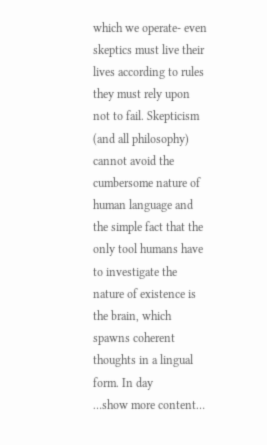which we operate- even skeptics must live their lives according to rules they must rely upon not to fail. Skepticism (and all philosophy) cannot avoid the cumbersome nature of human language and the simple fact that the only tool humans have to investigate the nature of existence is the brain, which spawns coherent thoughts in a lingual form. In day
…show more content…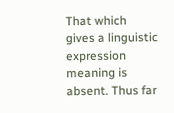That which gives a linguistic expression meaning is absent. Thus far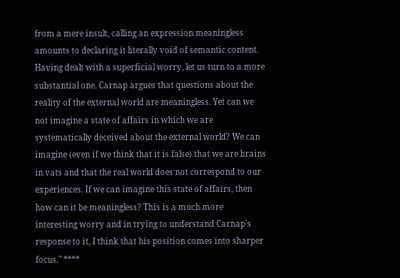from a mere insult, calling an expression meaningless amounts to declaring it literally void of semantic content.
Having dealt with a superficial worry, let us turn to a more substantial one. Carnap argues that questions about the reality of the external world are meaningless. Yet can we not imagine a state of affairs in which we are systematically deceived about the external world? We can imagine (even if we think that it is false) that we are brains in vats and that the real world does not correspond to our experiences. If we can imagine this state of affairs, then how can it be meaningless? This is a much more interesting worry and in trying to understand Carnap's response to it, I think that his position comes into sharper focus." ****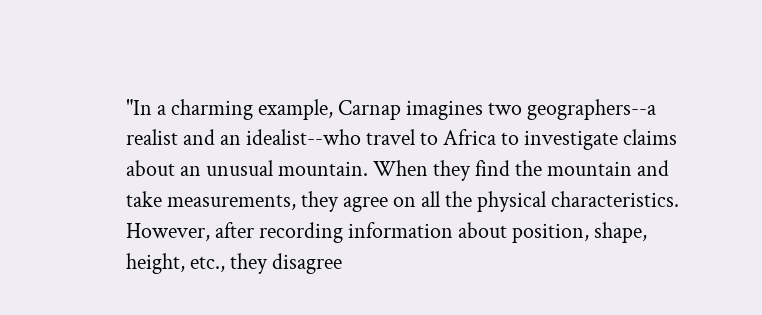"In a charming example, Carnap imagines two geographers--a realist and an idealist--who travel to Africa to investigate claims about an unusual mountain. When they find the mountain and take measurements, they agree on all the physical characteristics. However, after recording information about position, shape, height, etc., they disagree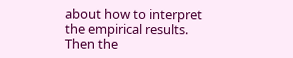about how to interpret the empirical results.
Then the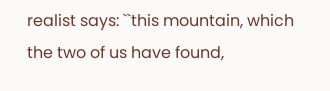realist says: ``this mountain, which the two of us have found,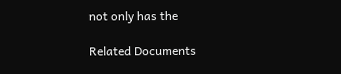not only has the

Related Documents